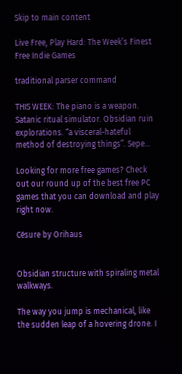Skip to main content

Live Free, Play Hard: The Week’s Finest Free Indie Games

traditional parser command

THIS WEEK: The piano is a weapon. Satanic ritual simulator. Obsidian ruin explorations. “a visceral-hateful method of destroying things”. Sepe...

Looking for more free games? Check out our round up of the best free PC games that you can download and play right now.

Césure by Orihaus


Obsidian structure with spiraling metal walkways.

The way you jump is mechanical, like the sudden leap of a hovering drone. I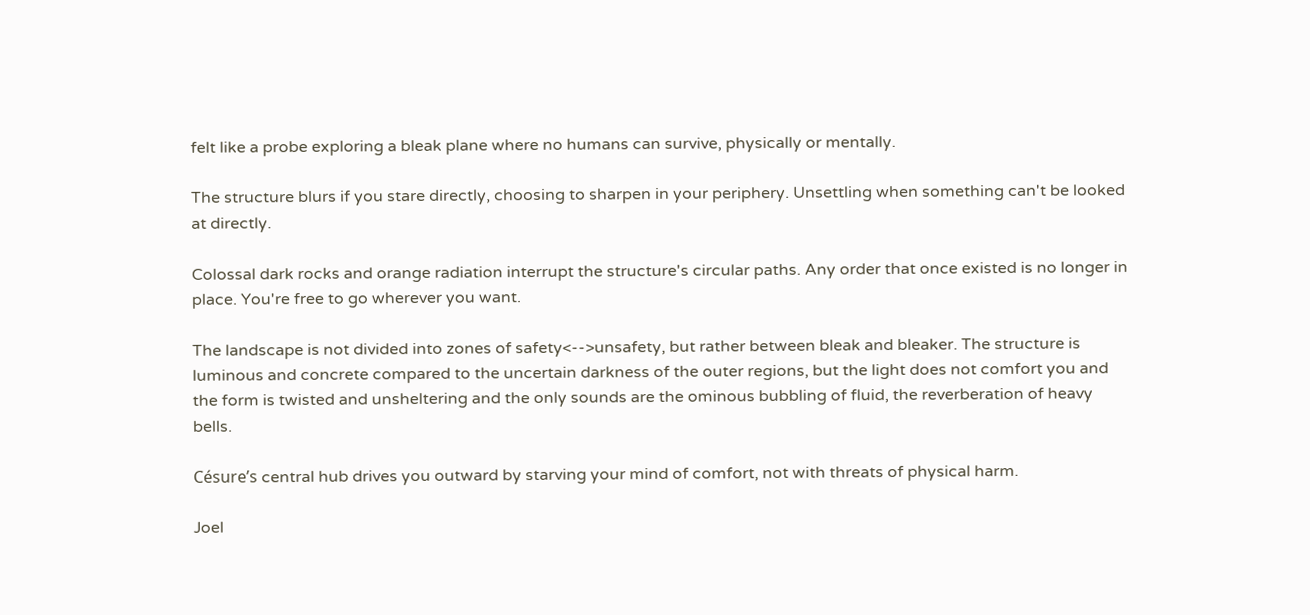felt like a probe exploring a bleak plane where no humans can survive, physically or mentally.

The structure blurs if you stare directly, choosing to sharpen in your periphery. Unsettling when something can't be looked at directly.

Colossal dark rocks and orange radiation interrupt the structure's circular paths. Any order that once existed is no longer in place. You're free to go wherever you want.

The landscape is not divided into zones of safety<-->unsafety, but rather between bleak and bleaker. The structure is luminous and concrete compared to the uncertain darkness of the outer regions, but the light does not comfort you and the form is twisted and unsheltering and the only sounds are the ominous bubbling of fluid, the reverberation of heavy bells.

Césure’s central hub drives you outward by starving your mind of comfort, not with threats of physical harm.

Joel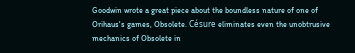Goodwin wrote a great piece about the boundless nature of one of Orihaus's games, Obsolete. Césure eliminates even the unobtrusive mechanics of Obsolete in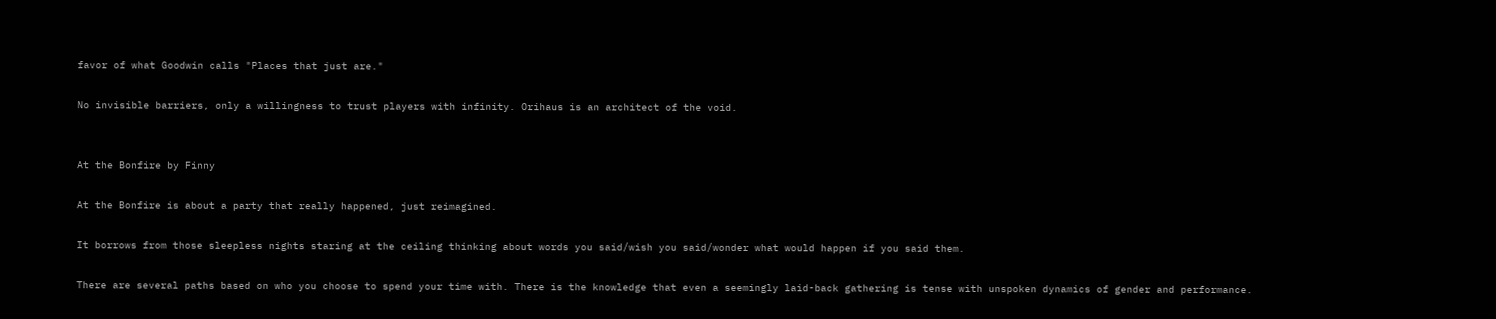favor of what Goodwin calls "Places that just are."

No invisible barriers, only a willingness to trust players with infinity. Orihaus is an architect of the void.


At the Bonfire by Finny

At the Bonfire is about a party that really happened, just reimagined.

It borrows from those sleepless nights staring at the ceiling thinking about words you said/wish you said/wonder what would happen if you said them.

There are several paths based on who you choose to spend your time with. There is the knowledge that even a seemingly laid-back gathering is tense with unspoken dynamics of gender and performance.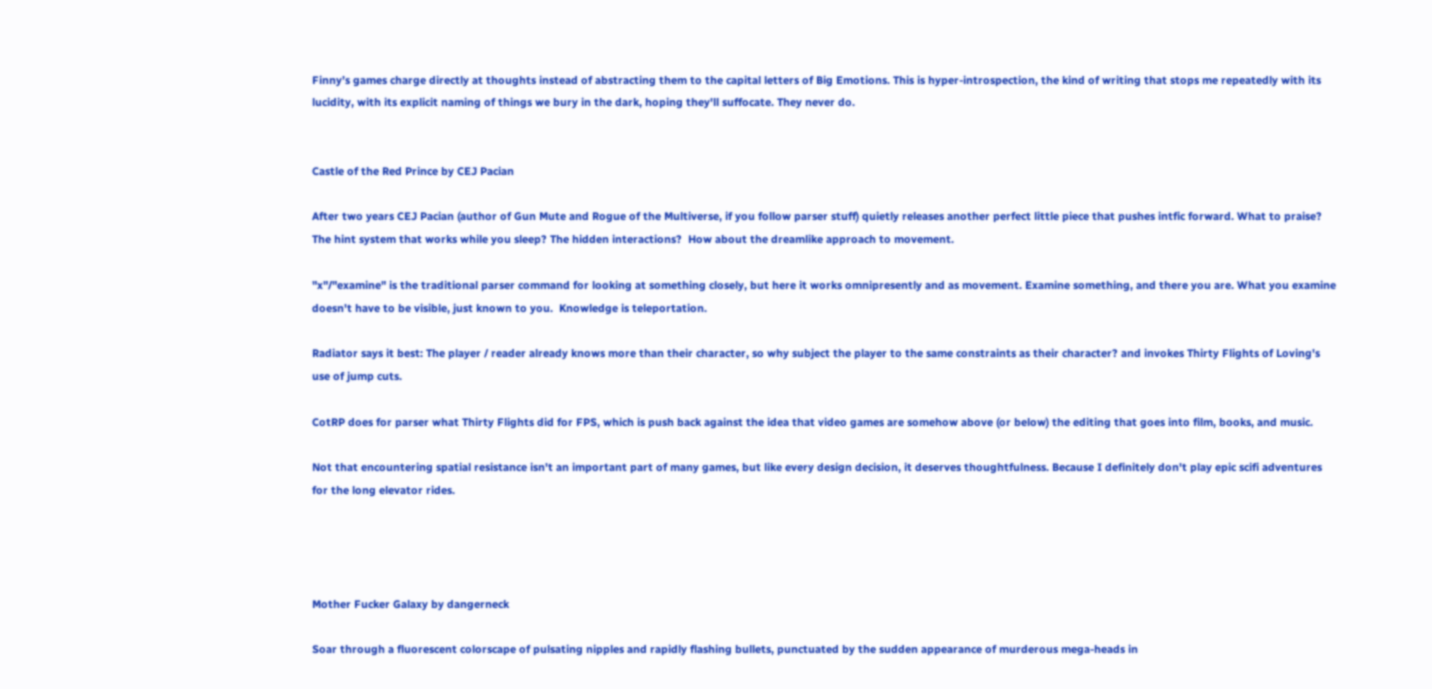Finny’s games charge directly at thoughts instead of abstracting them to the capital letters of Big Emotions. This is hyper-introspection, the kind of writing that stops me repeatedly with its lucidity, with its explicit naming of things we bury in the dark, hoping they'll suffocate. They never do.


Castle of the Red Prince by CEJ Pacian

After two years CEJ Pacian (author of Gun Mute and Rogue of the Multiverse, if you follow parser stuff) quietly releases another perfect little piece that pushes intfic forward. What to praise? The hint system that works while you sleep? The hidden interactions?  How about the dreamlike approach to movement.

"x"/"examine" is the traditional parser command for looking at something closely, but here it works omnipresently and as movement. Examine something, and there you are. What you examine doesn't have to be visible, just known to you.  Knowledge is teleportation.

Radiator says it best: The player / reader already knows more than their character, so why subject the player to the same constraints as their character? and invokes Thirty Flights of Loving's use of jump cuts.

CotRP does for parser what Thirty Flights did for FPS, which is push back against the idea that video games are somehow above (or below) the editing that goes into film, books, and music.

Not that encountering spatial resistance isn't an important part of many games, but like every design decision, it deserves thoughtfulness. Because I definitely don't play epic scifi adventures for the long elevator rides.




Mother Fucker Galaxy by dangerneck

Soar through a fluorescent colorscape of pulsating nipples and rapidly flashing bullets, punctuated by the sudden appearance of murderous mega-heads in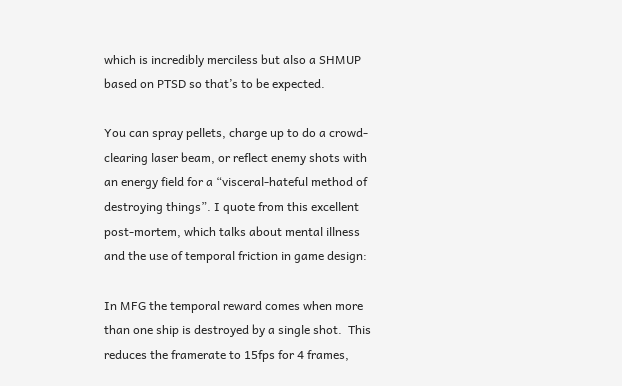which is incredibly merciless but also a SHMUP based on PTSD so that’s to be expected.

You can spray pellets, charge up to do a crowd-clearing laser beam, or reflect enemy shots with an energy field for a “visceral-hateful method of destroying things”. I quote from this excellent post-mortem, which talks about mental illness and the use of temporal friction in game design:

In MFG the temporal reward comes when more than one ship is destroyed by a single shot.  This reduces the framerate to 15fps for 4 frames,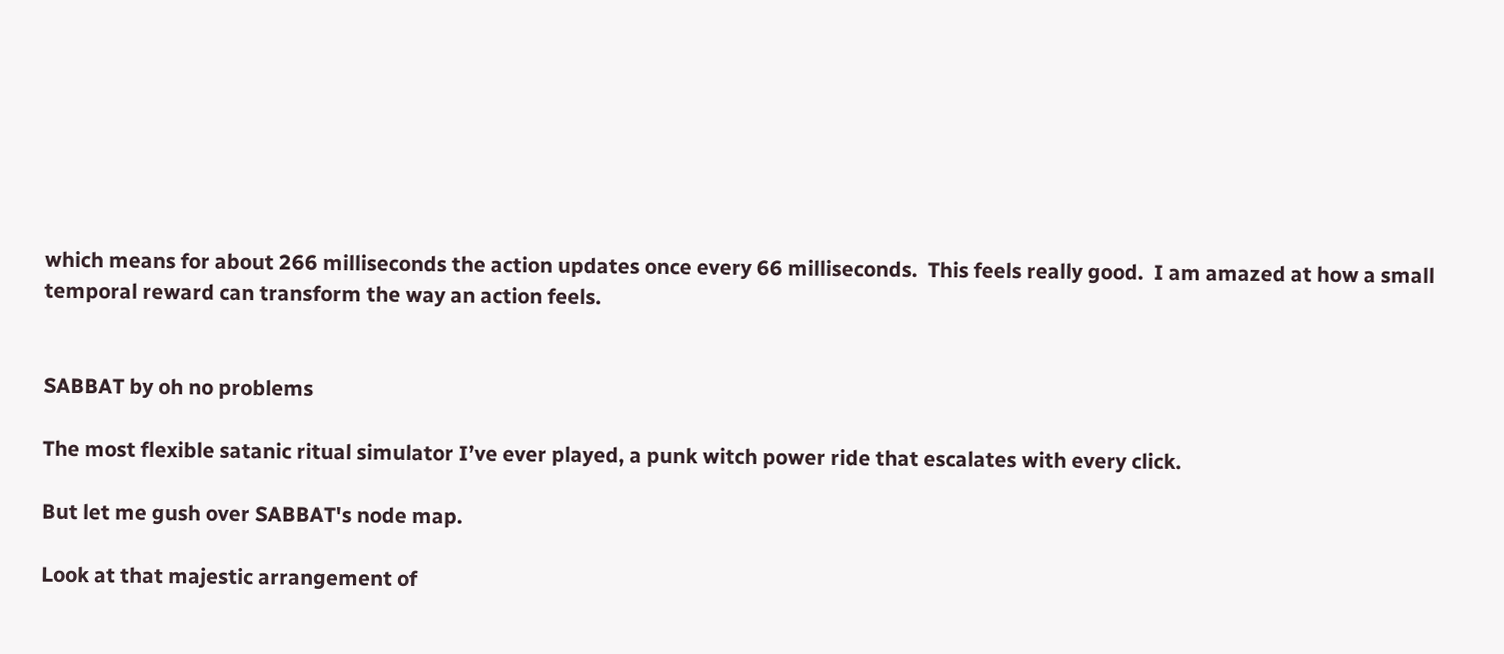which means for about 266 milliseconds the action updates once every 66 milliseconds.  This feels really good.  I am amazed at how a small temporal reward can transform the way an action feels.


SABBAT by oh no problems

The most flexible satanic ritual simulator I’ve ever played, a punk witch power ride that escalates with every click.

But let me gush over SABBAT's node map.

Look at that majestic arrangement of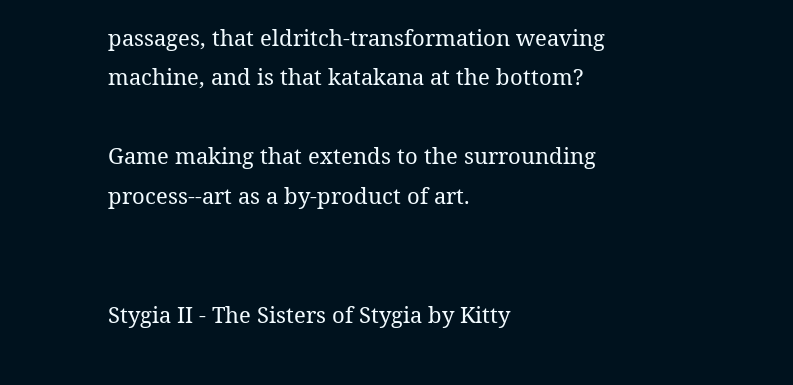passages, that eldritch-transformation weaving machine, and is that katakana at the bottom?

Game making that extends to the surrounding process--art as a by-product of art.


Stygia II - The Sisters of Stygia by Kitty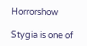Horrorshow

Stygia is one of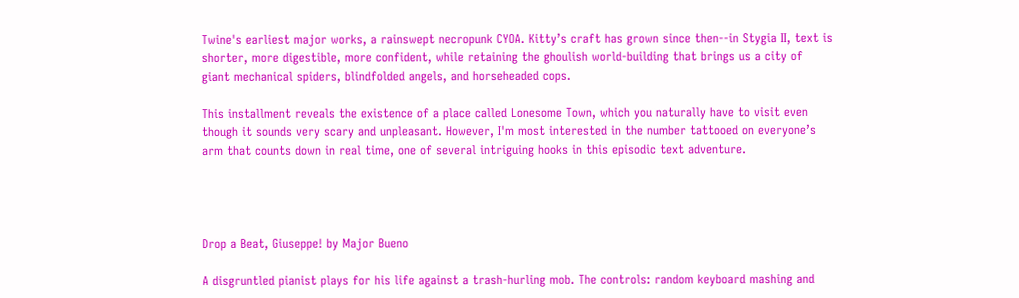Twine's earliest major works, a rainswept necropunk CYOA. Kitty’s craft has grown since then--in Stygia II, text is shorter, more digestible, more confident, while retaining the ghoulish world-building that brings us a city of giant mechanical spiders, blindfolded angels, and horseheaded cops.

This installment reveals the existence of a place called Lonesome Town, which you naturally have to visit even though it sounds very scary and unpleasant. However, I'm most interested in the number tattooed on everyone’s arm that counts down in real time, one of several intriguing hooks in this episodic text adventure.




Drop a Beat, Giuseppe! by Major Bueno

A disgruntled pianist plays for his life against a trash-hurling mob. The controls: random keyboard mashing and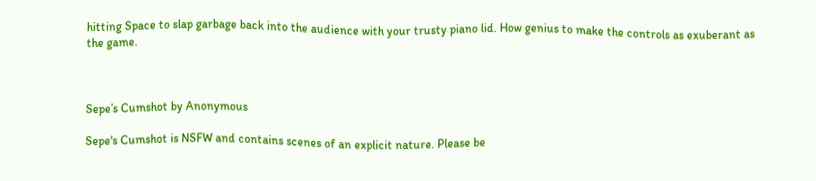hitting Space to slap garbage back into the audience with your trusty piano lid. How genius to make the controls as exuberant as the game.



Sepe’s Cumshot by Anonymous

Sepe's Cumshot is NSFW and contains scenes of an explicit nature. Please be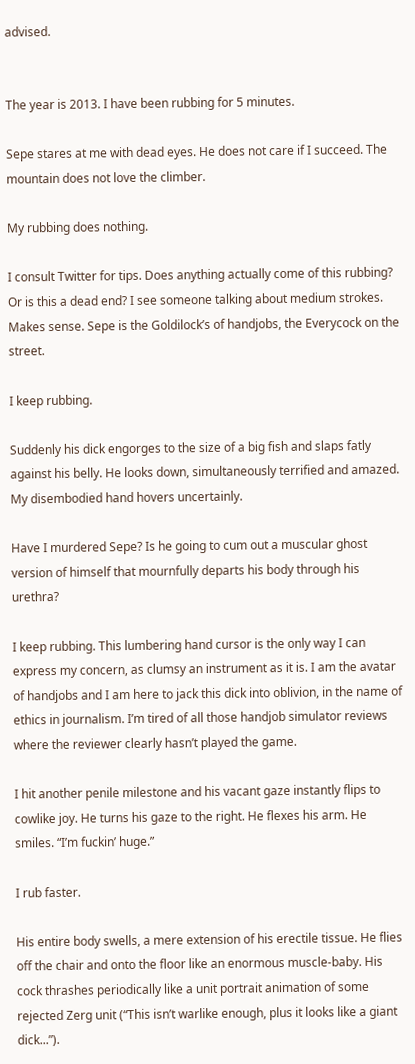advised.


The year is 2013. I have been rubbing for 5 minutes.

Sepe stares at me with dead eyes. He does not care if I succeed. The mountain does not love the climber.

My rubbing does nothing.

I consult Twitter for tips. Does anything actually come of this rubbing? Or is this a dead end? I see someone talking about medium strokes. Makes sense. Sepe is the Goldilock’s of handjobs, the Everycock on the street.

I keep rubbing.

Suddenly his dick engorges to the size of a big fish and slaps fatly against his belly. He looks down, simultaneously terrified and amazed. My disembodied hand hovers uncertainly.

Have I murdered Sepe? Is he going to cum out a muscular ghost version of himself that mournfully departs his body through his urethra?

I keep rubbing. This lumbering hand cursor is the only way I can express my concern, as clumsy an instrument as it is. I am the avatar of handjobs and I am here to jack this dick into oblivion, in the name of ethics in journalism. I’m tired of all those handjob simulator reviews where the reviewer clearly hasn’t played the game.

I hit another penile milestone and his vacant gaze instantly flips to cowlike joy. He turns his gaze to the right. He flexes his arm. He smiles. “I’m fuckin’ huge.”

I rub faster.

His entire body swells, a mere extension of his erectile tissue. He flies off the chair and onto the floor like an enormous muscle-baby. His cock thrashes periodically like a unit portrait animation of some rejected Zerg unit (“This isn’t warlike enough, plus it looks like a giant dick...”).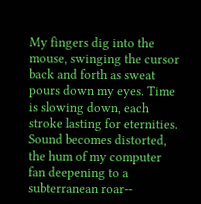My fingers dig into the mouse, swinging the cursor back and forth as sweat pours down my eyes. Time is slowing down, each stroke lasting for eternities. Sound becomes distorted, the hum of my computer fan deepening to a subterranean roar--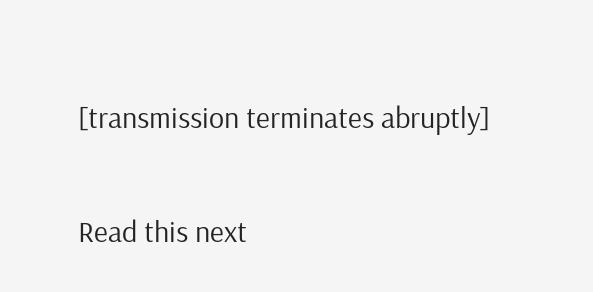[transmission terminates abruptly]

Read this next